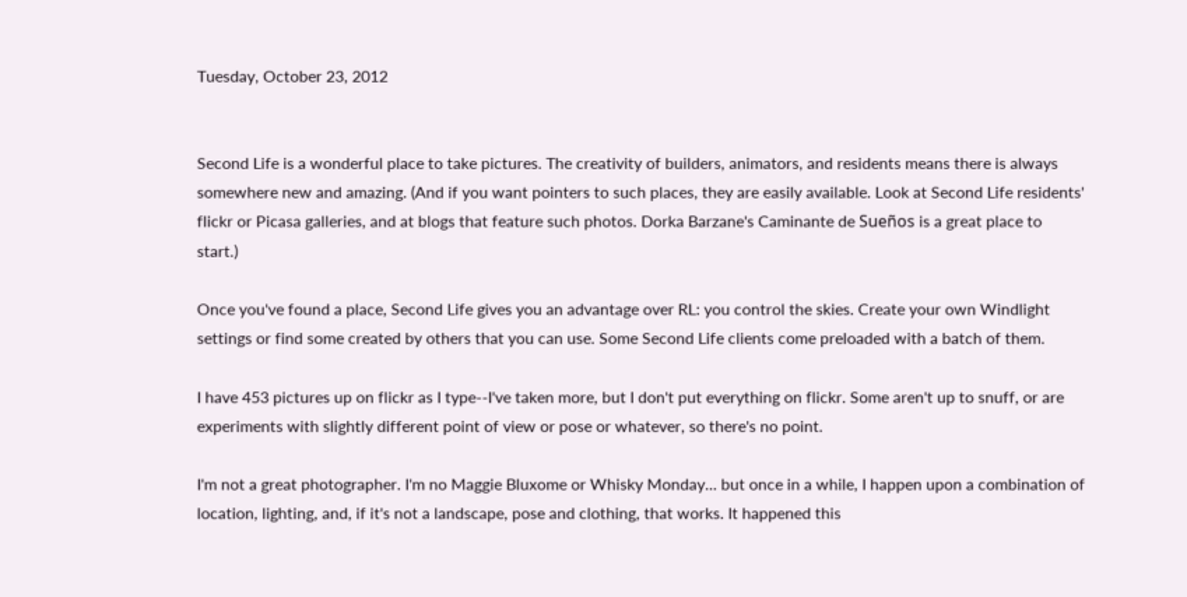Tuesday, October 23, 2012


Second Life is a wonderful place to take pictures. The creativity of builders, animators, and residents means there is always somewhere new and amazing. (And if you want pointers to such places, they are easily available. Look at Second Life residents' flickr or Picasa galleries, and at blogs that feature such photos. Dorka Barzane's Caminante de Sueños is a great place to start.)

Once you've found a place, Second Life gives you an advantage over RL: you control the skies. Create your own Windlight settings or find some created by others that you can use. Some Second Life clients come preloaded with a batch of them.

I have 453 pictures up on flickr as I type--I've taken more, but I don't put everything on flickr. Some aren't up to snuff, or are experiments with slightly different point of view or pose or whatever, so there's no point.

I'm not a great photographer. I'm no Maggie Bluxome or Whisky Monday... but once in a while, I happen upon a combination of location, lighting, and, if it's not a landscape, pose and clothing, that works. It happened this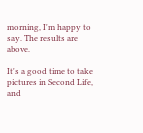morning, I'm happy to say. The results are above.

It's a good time to take pictures in Second Life, and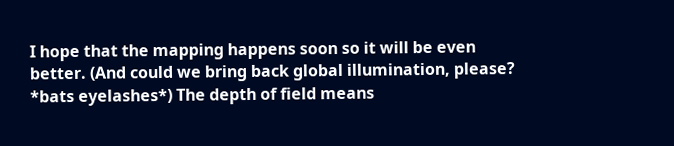I hope that the mapping happens soon so it will be even better. (And could we bring back global illumination, please? *bats eyelashes*) The depth of field means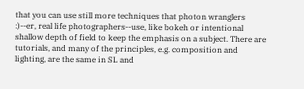that you can use still more techniques that photon wranglers :)--er, real life photographers--use, like bokeh or intentional shallow depth of field to keep the emphasis on a subject. There are tutorials, and many of the principles, e.g. composition and lighting, are the same in SL and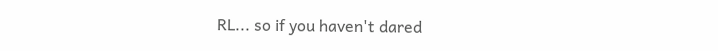RL... so if you haven't dared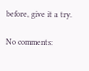before, give it a try.

No comments: